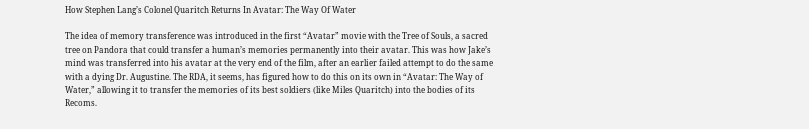How Stephen Lang’s Colonel Quaritch Returns In Avatar: The Way Of Water

The idea of memory transference was introduced in the first “Avatar” movie with the Tree of Souls, a sacred tree on Pandora that could transfer a human’s memories permanently into their avatar. This was how Jake’s mind was transferred into his avatar at the very end of the film, after an earlier failed attempt to do the same with a dying Dr. Augustine. The RDA, it seems, has figured how to do this on its own in “Avatar: The Way of Water,” allowing it to transfer the memories of its best soldiers (like Miles Quaritch) into the bodies of its Recoms.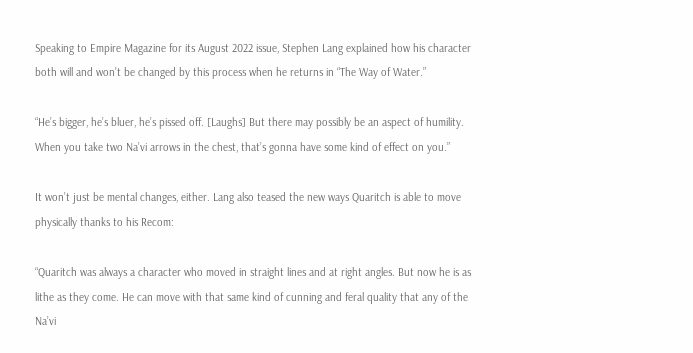Speaking to Empire Magazine for its August 2022 issue, Stephen Lang explained how his character both will and won’t be changed by this process when he returns in “The Way of Water.”

“He’s bigger, he’s bluer, he’s pissed off. [Laughs] But there may possibly be an aspect of humility. When you take two Na’vi arrows in the chest, that’s gonna have some kind of effect on you.”

It won’t just be mental changes, either. Lang also teased the new ways Quaritch is able to move physically thanks to his Recom:

“Quaritch was always a character who moved in straight lines and at right angles. But now he is as lithe as they come. He can move with that same kind of cunning and feral quality that any of the Na’vi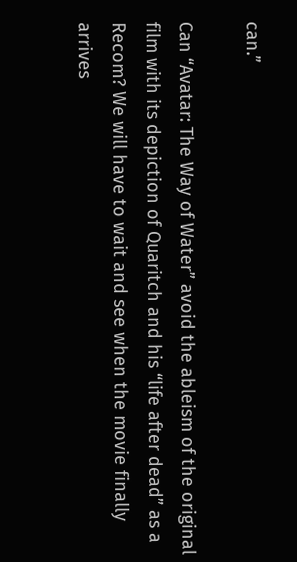can.”

Can “Avatar: The Way of Water” avoid the ableism of the original film with its depiction of Quaritch and his “life after dead” as a Recom? We will have to wait and see when the movie finally arrives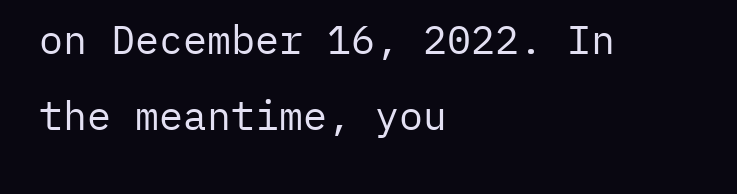on December 16, 2022. In the meantime, you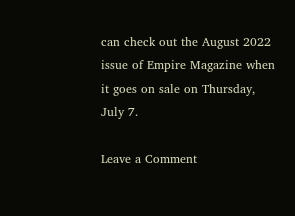can check out the August 2022 issue of Empire Magazine when it goes on sale on Thursday, July 7.

Leave a Comment